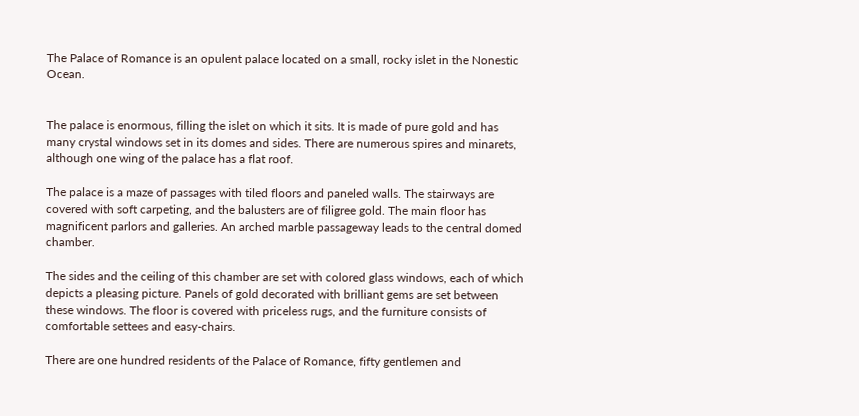The Palace of Romance is an opulent palace located on a small, rocky islet in the Nonestic Ocean.


The palace is enormous, filling the islet on which it sits. It is made of pure gold and has many crystal windows set in its domes and sides. There are numerous spires and minarets, although one wing of the palace has a flat roof.

The palace is a maze of passages with tiled floors and paneled walls. The stairways are covered with soft carpeting, and the balusters are of filigree gold. The main floor has magnificent parlors and galleries. An arched marble passageway leads to the central domed chamber.

The sides and the ceiling of this chamber are set with colored glass windows, each of which depicts a pleasing picture. Panels of gold decorated with brilliant gems are set between these windows. The floor is covered with priceless rugs, and the furniture consists of comfortable settees and easy-chairs.

There are one hundred residents of the Palace of Romance, fifty gentlemen and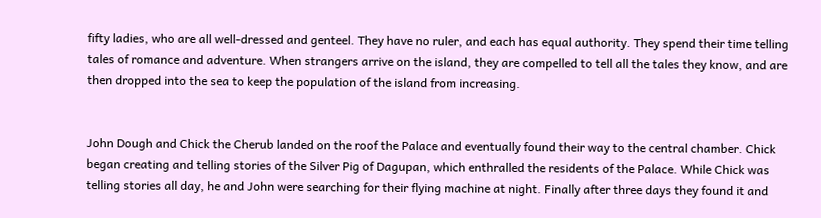fifty ladies, who are all well-dressed and genteel. They have no ruler, and each has equal authority. They spend their time telling tales of romance and adventure. When strangers arrive on the island, they are compelled to tell all the tales they know, and are then dropped into the sea to keep the population of the island from increasing.


John Dough and Chick the Cherub landed on the roof the Palace and eventually found their way to the central chamber. Chick began creating and telling stories of the Silver Pig of Dagupan, which enthralled the residents of the Palace. While Chick was telling stories all day, he and John were searching for their flying machine at night. Finally after three days they found it and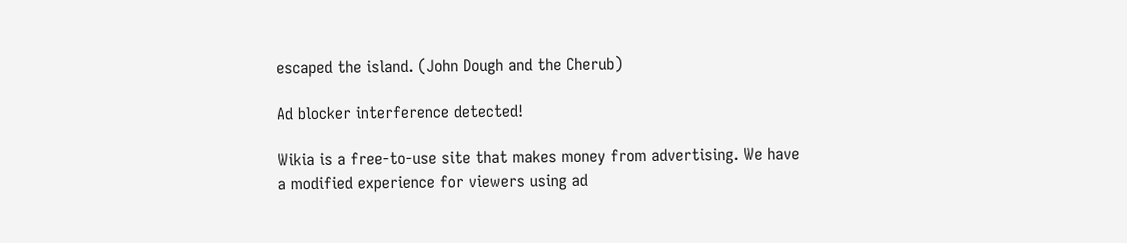escaped the island. (John Dough and the Cherub)

Ad blocker interference detected!

Wikia is a free-to-use site that makes money from advertising. We have a modified experience for viewers using ad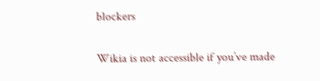blockers

Wikia is not accessible if you’ve made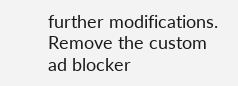further modifications. Remove the custom ad blocker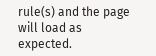rule(s) and the page will load as expected.